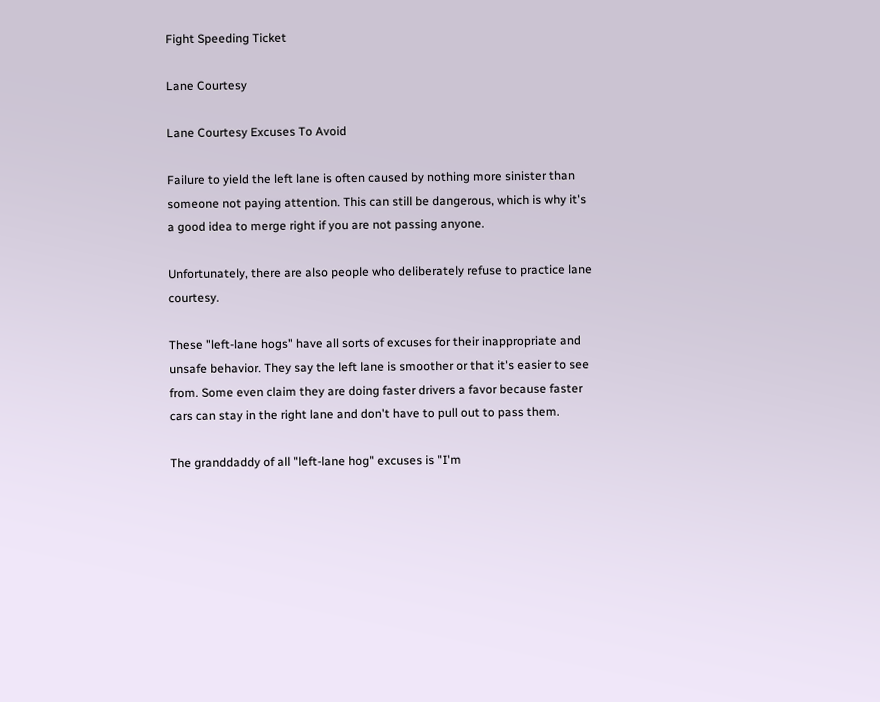Fight Speeding Ticket

Lane Courtesy

Lane Courtesy Excuses To Avoid

Failure to yield the left lane is often caused by nothing more sinister than someone not paying attention. This can still be dangerous, which is why it's a good idea to merge right if you are not passing anyone.

Unfortunately, there are also people who deliberately refuse to practice lane courtesy.

These "left-lane hogs" have all sorts of excuses for their inappropriate and unsafe behavior. They say the left lane is smoother or that it's easier to see from. Some even claim they are doing faster drivers a favor because faster cars can stay in the right lane and don't have to pull out to pass them.

The granddaddy of all "left-lane hog" excuses is "I'm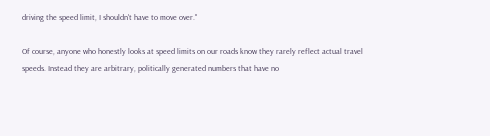driving the speed limit, I shouldn't have to move over."

Of course, anyone who honestly looks at speed limits on our roads know they rarely reflect actual travel speeds. Instead they are arbitrary, politically generated numbers that have no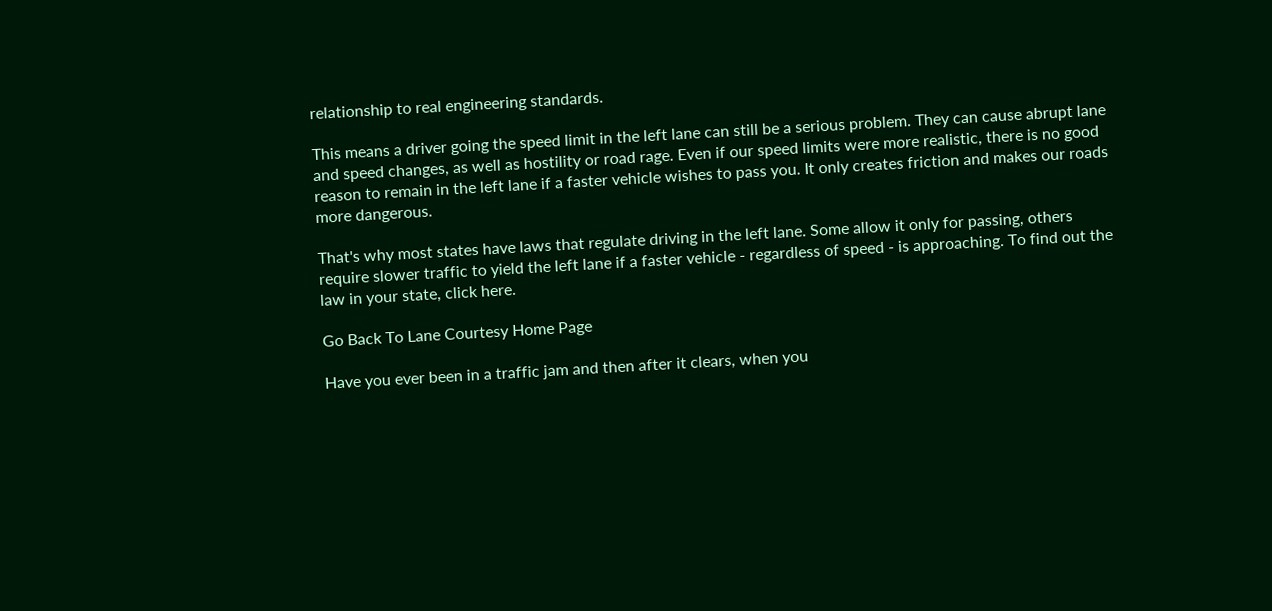relationship to real engineering standards.

This means a driver going the speed limit in the left lane can still be a serious problem. They can cause abrupt lane and speed changes, as well as hostility or road rage. Even if our speed limits were more realistic, there is no good reason to remain in the left lane if a faster vehicle wishes to pass you. It only creates friction and makes our roads more dangerous.

That's why most states have laws that regulate driving in the left lane. Some allow it only for passing, others require slower traffic to yield the left lane if a faster vehicle - regardless of speed - is approaching. To find out the law in your state, click here.

Go Back To Lane Courtesy Home Page

Have you ever been in a traffic jam and then after it clears, when you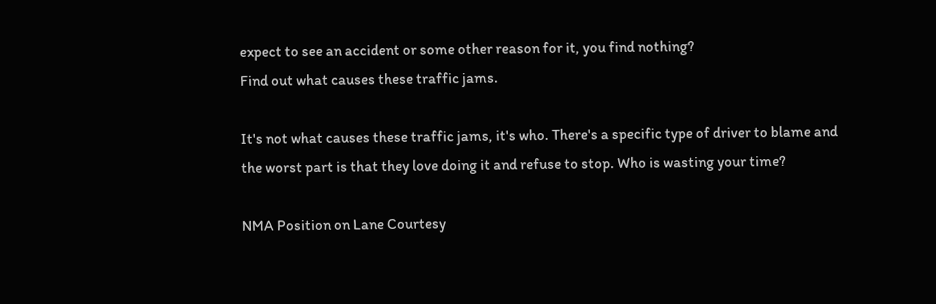expect to see an accident or some other reason for it, you find nothing?
Find out what causes these traffic jams.

It's not what causes these traffic jams, it's who. There's a specific type of driver to blame and the worst part is that they love doing it and refuse to stop. Who is wasting your time?

NMA Position on Lane Courtesy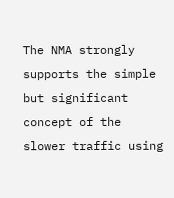The NMA strongly supports the simple but significant concept of the slower traffic using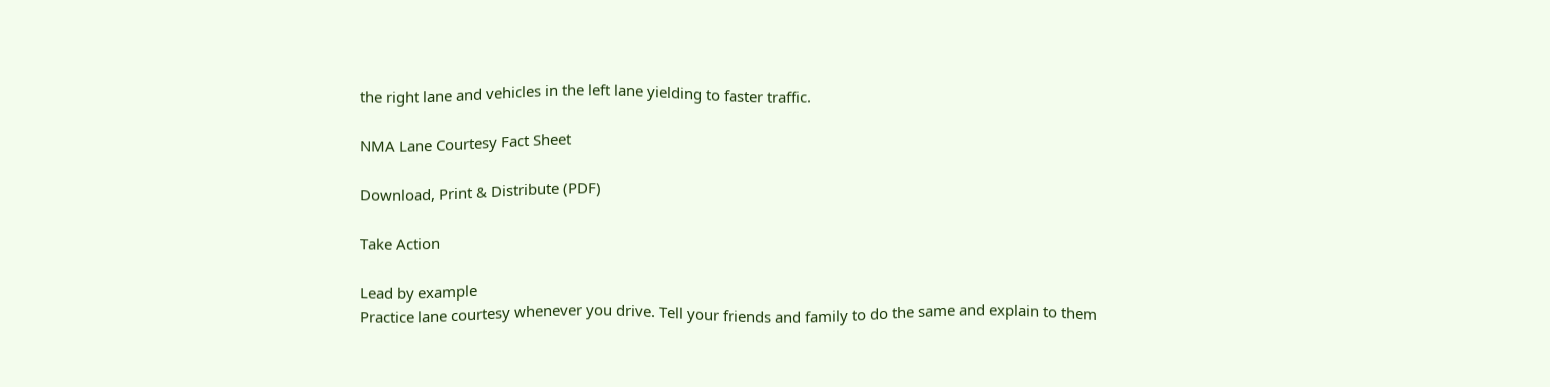the right lane and vehicles in the left lane yielding to faster traffic.

NMA Lane Courtesy Fact Sheet

Download, Print & Distribute (PDF)

Take Action

Lead by example
Practice lane courtesy whenever you drive. Tell your friends and family to do the same and explain to them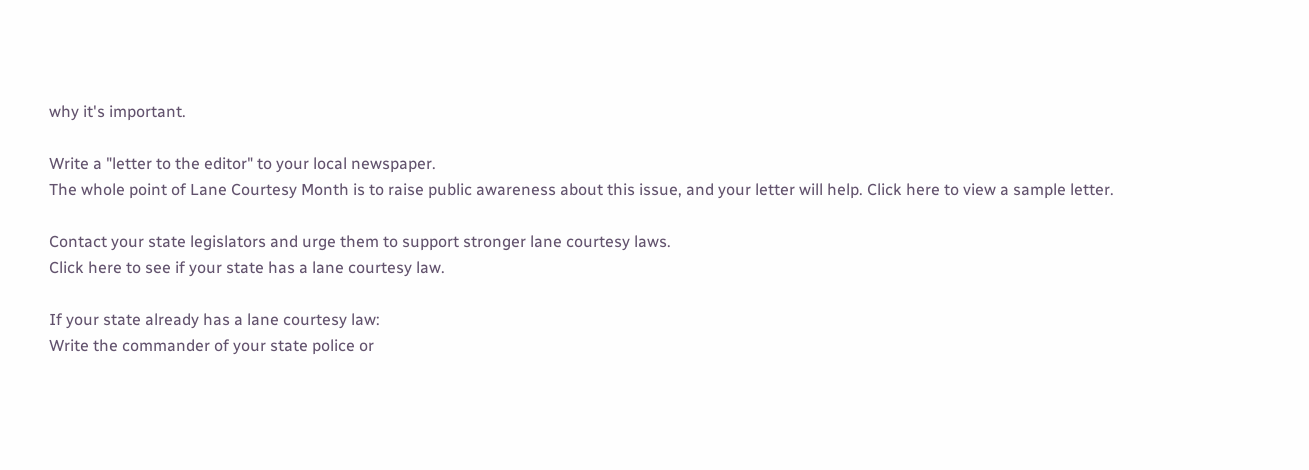why it's important.

Write a "letter to the editor" to your local newspaper.
The whole point of Lane Courtesy Month is to raise public awareness about this issue, and your letter will help. Click here to view a sample letter.

Contact your state legislators and urge them to support stronger lane courtesy laws.
Click here to see if your state has a lane courtesy law.

If your state already has a lane courtesy law:
Write the commander of your state police or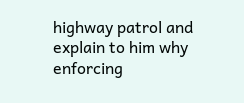highway patrol and explain to him why enforcing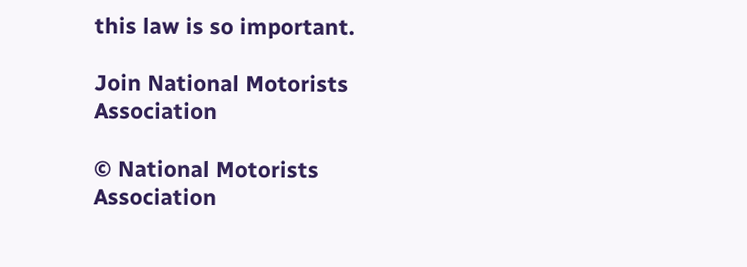this law is so important.

Join National Motorists Association

© National Motorists Association